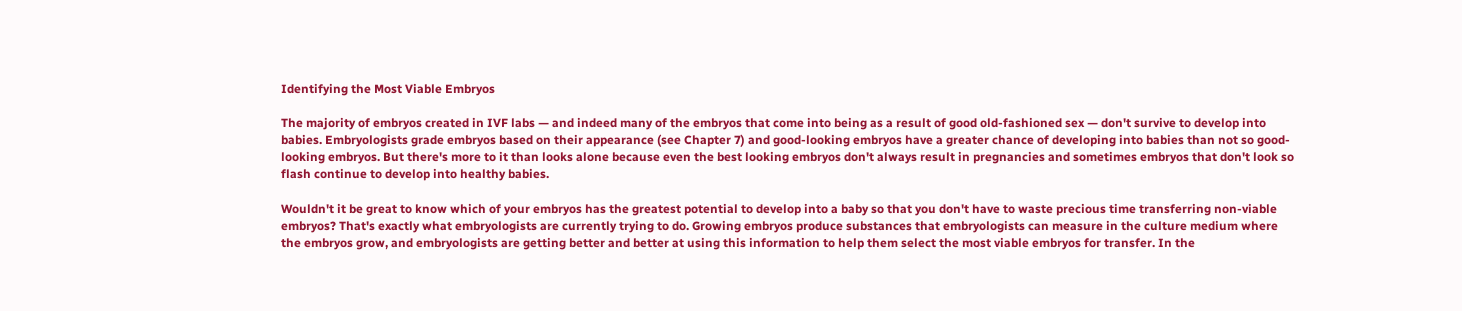Identifying the Most Viable Embryos

The majority of embryos created in IVF labs — and indeed many of the embryos that come into being as a result of good old-fashioned sex — don't survive to develop into babies. Embryologists grade embryos based on their appearance (see Chapter 7) and good-looking embryos have a greater chance of developing into babies than not so good-looking embryos. But there's more to it than looks alone because even the best looking embryos don't always result in pregnancies and sometimes embryos that don't look so flash continue to develop into healthy babies.

Wouldn't it be great to know which of your embryos has the greatest potential to develop into a baby so that you don't have to waste precious time transferring non-viable embryos? That's exactly what embryologists are currently trying to do. Growing embryos produce substances that embryologists can measure in the culture medium where the embryos grow, and embryologists are getting better and better at using this information to help them select the most viable embryos for transfer. In the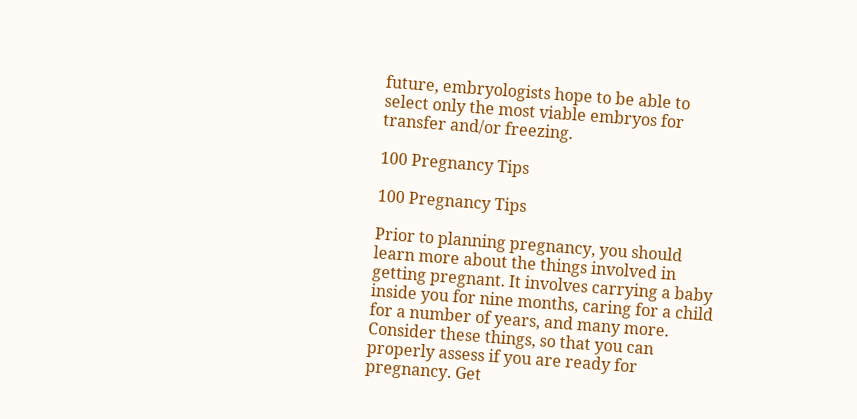future, embryologists hope to be able to select only the most viable embryos for transfer and/or freezing.

100 Pregnancy Tips

100 Pregnancy Tips

Prior to planning pregnancy, you should learn more about the things involved in getting pregnant. It involves carrying a baby inside you for nine months, caring for a child for a number of years, and many more. Consider these things, so that you can properly assess if you are ready for pregnancy. Get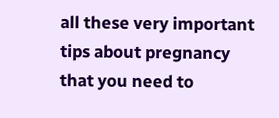all these very important tips about pregnancy that you need to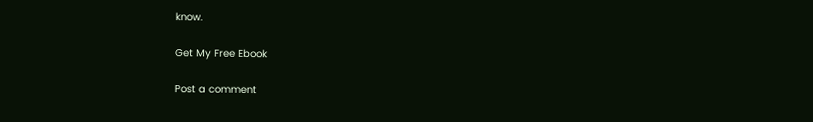know.

Get My Free Ebook

Post a comment